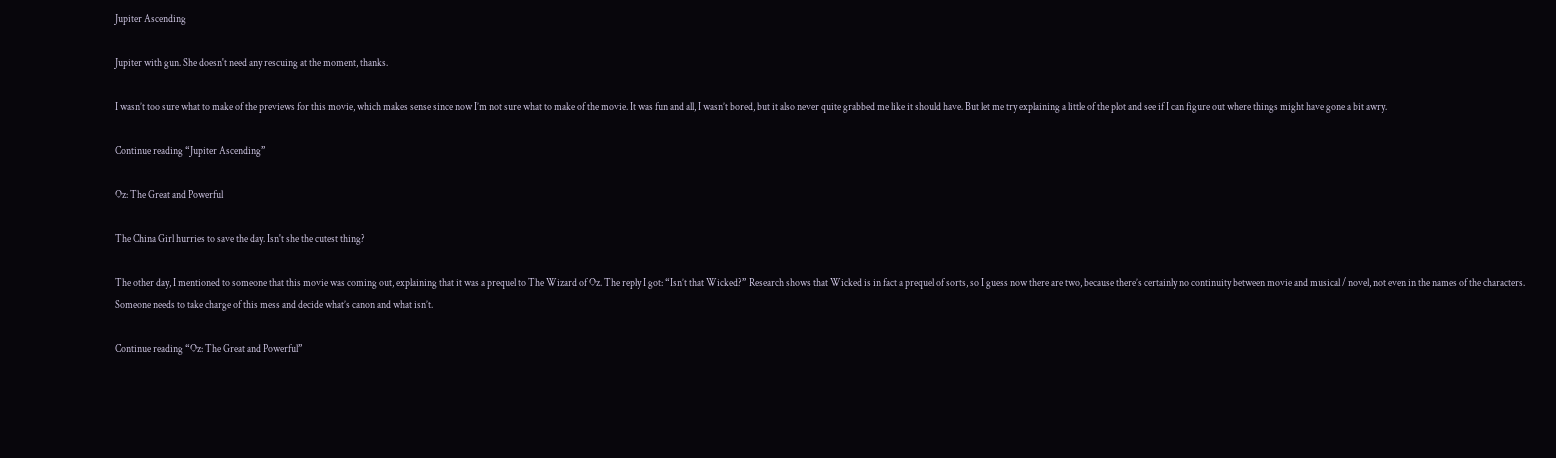Jupiter Ascending

Jupiter with gun. She doesn't need any rescuing at the moment, thanks.

I wasn’t too sure what to make of the previews for this movie, which makes sense since now I’m not sure what to make of the movie. It was fun and all, I wasn’t bored, but it also never quite grabbed me like it should have. But let me try explaining a little of the plot and see if I can figure out where things might have gone a bit awry.

Continue reading “Jupiter Ascending”

Oz: The Great and Powerful

The China Girl hurries to save the day. Isn't she the cutest thing?

The other day, I mentioned to someone that this movie was coming out, explaining that it was a prequel to The Wizard of Oz. The reply I got: “Isn’t that Wicked?” Research shows that Wicked is in fact a prequel of sorts, so I guess now there are two, because there’s certainly no continuity between movie and musical / novel, not even in the names of the characters. Someone needs to take charge of this mess and decide what’s canon and what isn’t.

Continue reading “Oz: The Great and Powerful”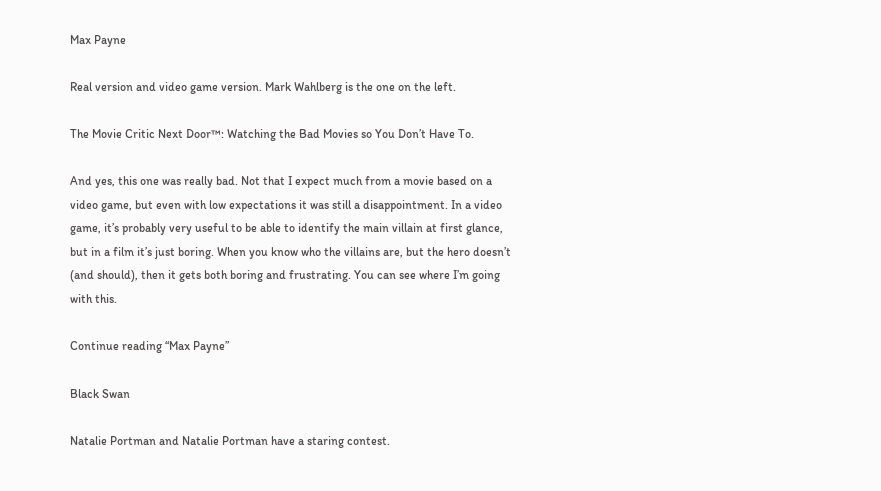Max Payne

Real version and video game version. Mark Wahlberg is the one on the left.

The Movie Critic Next Door™: Watching the Bad Movies so You Don’t Have To.

And yes, this one was really bad. Not that I expect much from a movie based on a video game, but even with low expectations it was still a disappointment. In a video game, it’s probably very useful to be able to identify the main villain at first glance, but in a film it’s just boring. When you know who the villains are, but the hero doesn’t (and should), then it gets both boring and frustrating. You can see where I’m going with this.

Continue reading “Max Payne”

Black Swan

Natalie Portman and Natalie Portman have a staring contest.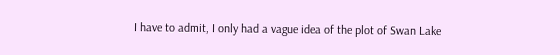I have to admit, I only had a vague idea of the plot of Swan Lake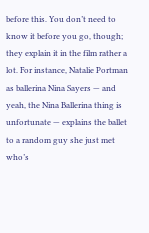before this. You don’t need to know it before you go, though; they explain it in the film rather a lot. For instance, Natalie Portman as ballerina Nina Sayers — and yeah, the Nina Ballerina thing is unfortunate — explains the ballet to a random guy she just met who’s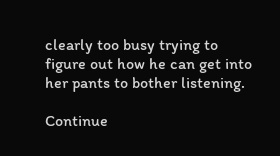clearly too busy trying to figure out how he can get into her pants to bother listening.

Continue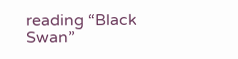reading “Black Swan”